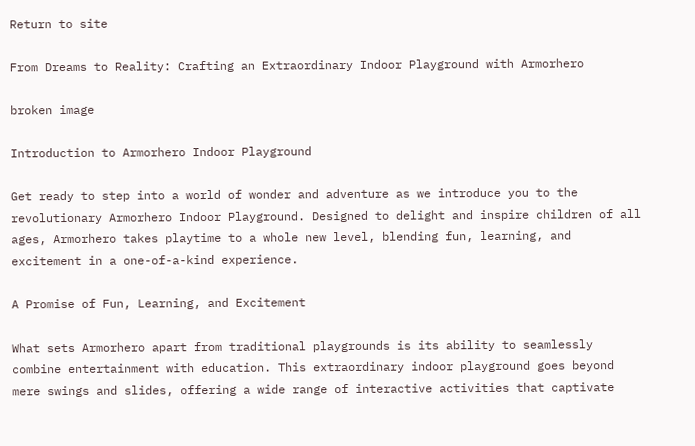Return to site

From Dreams to Reality: Crafting an Extraordinary Indoor Playground with Armorhero

broken image

Introduction to Armorhero Indoor Playground

Get ready to step into a world of wonder and adventure as we introduce you to the revolutionary Armorhero Indoor Playground. Designed to delight and inspire children of all ages, Armorhero takes playtime to a whole new level, blending fun, learning, and excitement in a one-of-a-kind experience.

A Promise of Fun, Learning, and Excitement

What sets Armorhero apart from traditional playgrounds is its ability to seamlessly combine entertainment with education. This extraordinary indoor playground goes beyond mere swings and slides, offering a wide range of interactive activities that captivate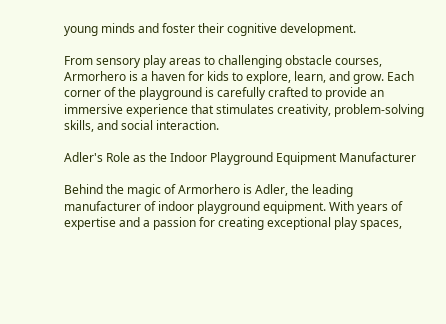young minds and foster their cognitive development.

From sensory play areas to challenging obstacle courses, Armorhero is a haven for kids to explore, learn, and grow. Each corner of the playground is carefully crafted to provide an immersive experience that stimulates creativity, problem-solving skills, and social interaction.

Adler's Role as the Indoor Playground Equipment Manufacturer

Behind the magic of Armorhero is Adler, the leading manufacturer of indoor playground equipment. With years of expertise and a passion for creating exceptional play spaces,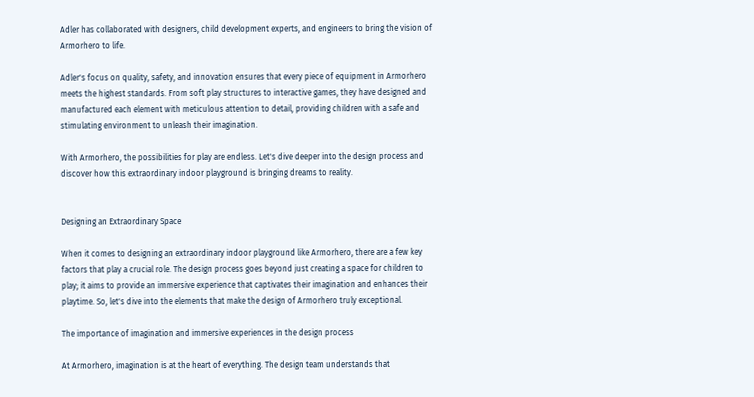Adler has collaborated with designers, child development experts, and engineers to bring the vision of Armorhero to life.

Adler's focus on quality, safety, and innovation ensures that every piece of equipment in Armorhero meets the highest standards. From soft play structures to interactive games, they have designed and manufactured each element with meticulous attention to detail, providing children with a safe and stimulating environment to unleash their imagination.

With Armorhero, the possibilities for play are endless. Let's dive deeper into the design process and discover how this extraordinary indoor playground is bringing dreams to reality.


Designing an Extraordinary Space

When it comes to designing an extraordinary indoor playground like Armorhero, there are a few key factors that play a crucial role. The design process goes beyond just creating a space for children to play; it aims to provide an immersive experience that captivates their imagination and enhances their playtime. So, let's dive into the elements that make the design of Armorhero truly exceptional.

The importance of imagination and immersive experiences in the design process

At Armorhero, imagination is at the heart of everything. The design team understands that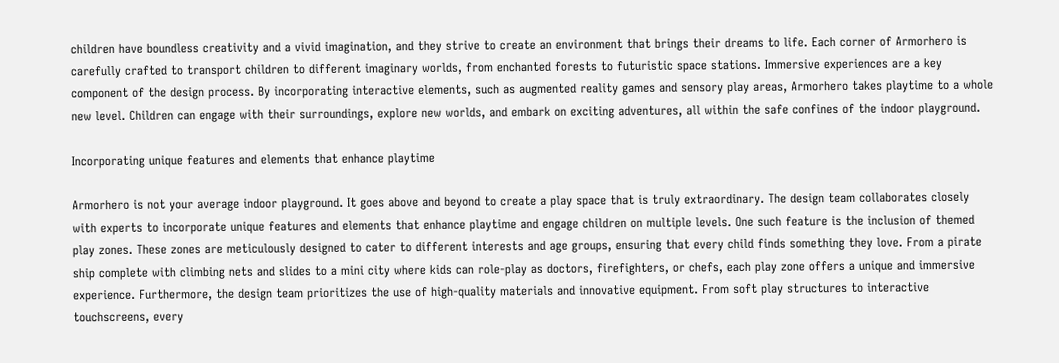children have boundless creativity and a vivid imagination, and they strive to create an environment that brings their dreams to life. Each corner of Armorhero is carefully crafted to transport children to different imaginary worlds, from enchanted forests to futuristic space stations. Immersive experiences are a key component of the design process. By incorporating interactive elements, such as augmented reality games and sensory play areas, Armorhero takes playtime to a whole new level. Children can engage with their surroundings, explore new worlds, and embark on exciting adventures, all within the safe confines of the indoor playground.

Incorporating unique features and elements that enhance playtime

Armorhero is not your average indoor playground. It goes above and beyond to create a play space that is truly extraordinary. The design team collaborates closely with experts to incorporate unique features and elements that enhance playtime and engage children on multiple levels. One such feature is the inclusion of themed play zones. These zones are meticulously designed to cater to different interests and age groups, ensuring that every child finds something they love. From a pirate ship complete with climbing nets and slides to a mini city where kids can role-play as doctors, firefighters, or chefs, each play zone offers a unique and immersive experience. Furthermore, the design team prioritizes the use of high-quality materials and innovative equipment. From soft play structures to interactive touchscreens, every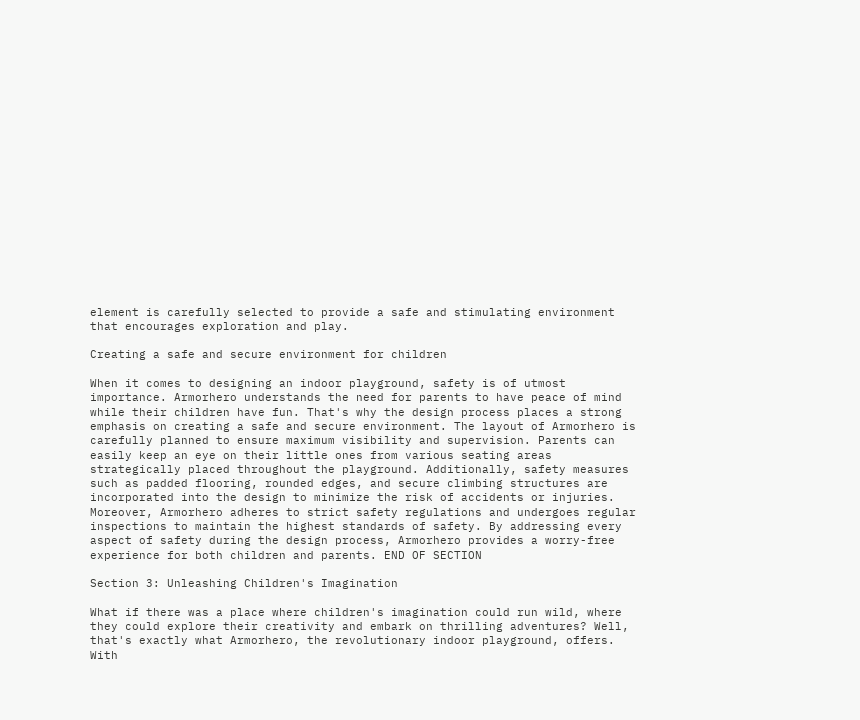element is carefully selected to provide a safe and stimulating environment that encourages exploration and play.

Creating a safe and secure environment for children

When it comes to designing an indoor playground, safety is of utmost importance. Armorhero understands the need for parents to have peace of mind while their children have fun. That's why the design process places a strong emphasis on creating a safe and secure environment. The layout of Armorhero is carefully planned to ensure maximum visibility and supervision. Parents can easily keep an eye on their little ones from various seating areas strategically placed throughout the playground. Additionally, safety measures such as padded flooring, rounded edges, and secure climbing structures are incorporated into the design to minimize the risk of accidents or injuries. Moreover, Armorhero adheres to strict safety regulations and undergoes regular inspections to maintain the highest standards of safety. By addressing every aspect of safety during the design process, Armorhero provides a worry-free experience for both children and parents. END OF SECTION

Section 3: Unleashing Children's Imagination

What if there was a place where children's imagination could run wild, where they could explore their creativity and embark on thrilling adventures? Well, that's exactly what Armorhero, the revolutionary indoor playground, offers. With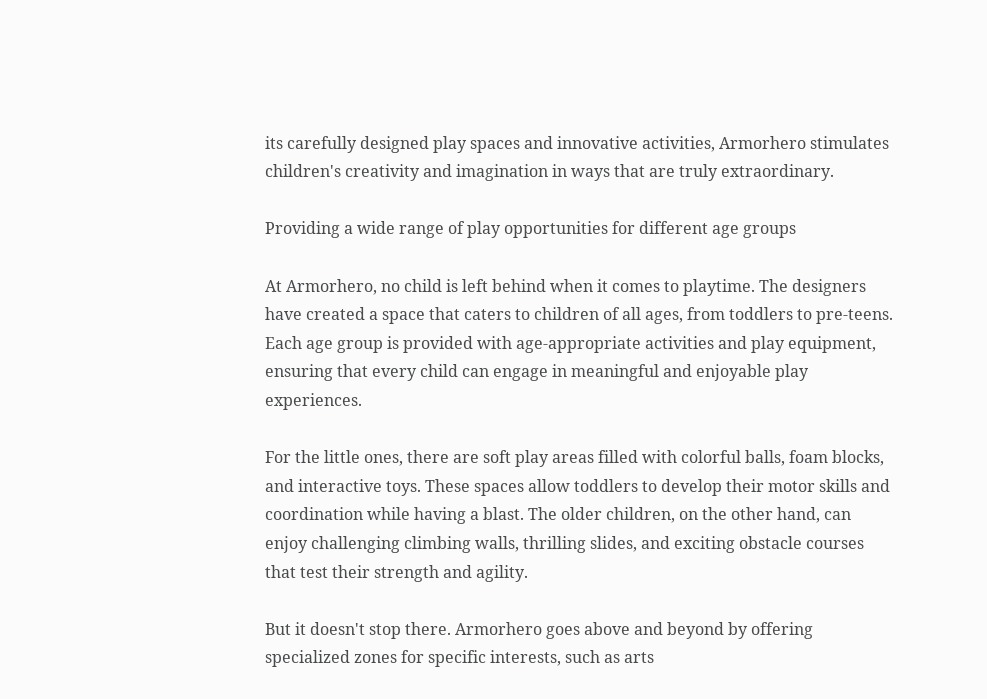its carefully designed play spaces and innovative activities, Armorhero stimulates children's creativity and imagination in ways that are truly extraordinary.

Providing a wide range of play opportunities for different age groups

At Armorhero, no child is left behind when it comes to playtime. The designers have created a space that caters to children of all ages, from toddlers to pre-teens. Each age group is provided with age-appropriate activities and play equipment, ensuring that every child can engage in meaningful and enjoyable play experiences.

For the little ones, there are soft play areas filled with colorful balls, foam blocks, and interactive toys. These spaces allow toddlers to develop their motor skills and coordination while having a blast. The older children, on the other hand, can enjoy challenging climbing walls, thrilling slides, and exciting obstacle courses that test their strength and agility.

But it doesn't stop there. Armorhero goes above and beyond by offering specialized zones for specific interests, such as arts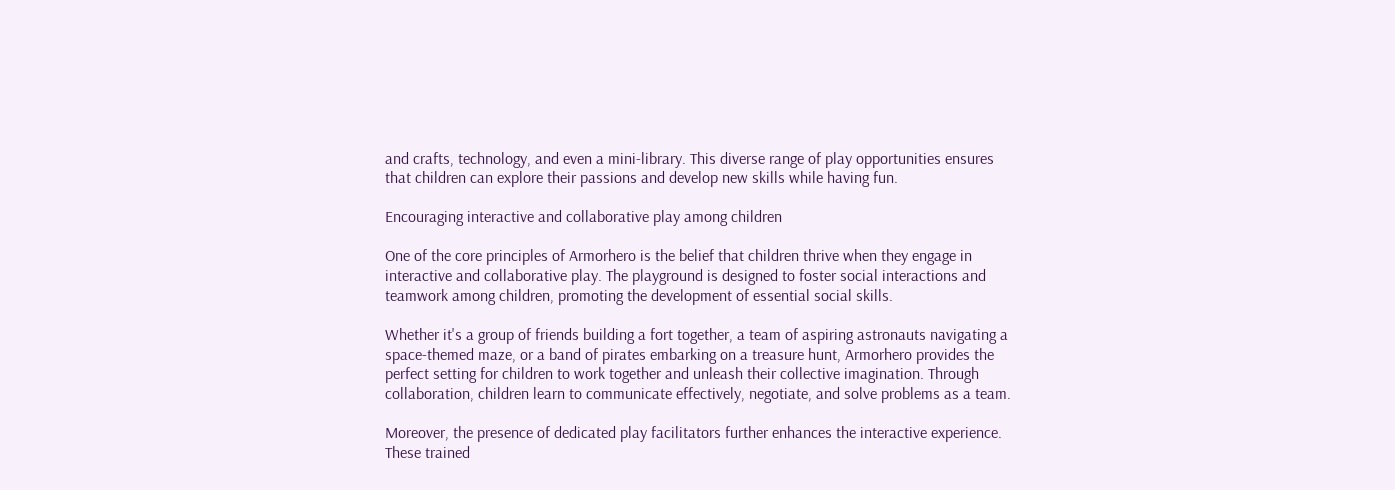and crafts, technology, and even a mini-library. This diverse range of play opportunities ensures that children can explore their passions and develop new skills while having fun.

Encouraging interactive and collaborative play among children

One of the core principles of Armorhero is the belief that children thrive when they engage in interactive and collaborative play. The playground is designed to foster social interactions and teamwork among children, promoting the development of essential social skills.

Whether it's a group of friends building a fort together, a team of aspiring astronauts navigating a space-themed maze, or a band of pirates embarking on a treasure hunt, Armorhero provides the perfect setting for children to work together and unleash their collective imagination. Through collaboration, children learn to communicate effectively, negotiate, and solve problems as a team.

Moreover, the presence of dedicated play facilitators further enhances the interactive experience. These trained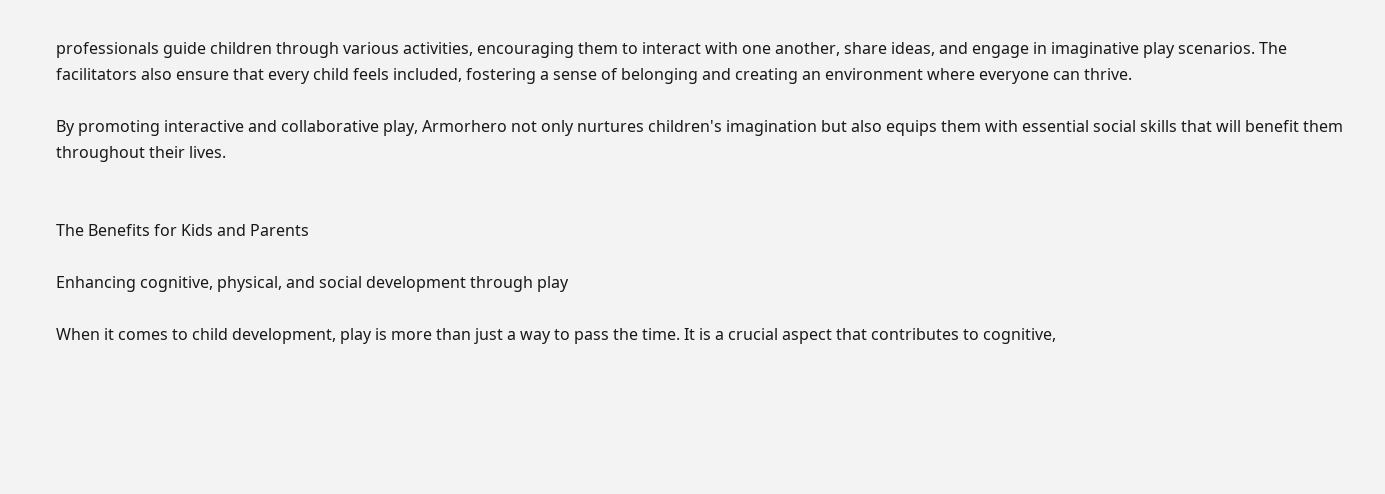professionals guide children through various activities, encouraging them to interact with one another, share ideas, and engage in imaginative play scenarios. The facilitators also ensure that every child feels included, fostering a sense of belonging and creating an environment where everyone can thrive.

By promoting interactive and collaborative play, Armorhero not only nurtures children's imagination but also equips them with essential social skills that will benefit them throughout their lives.


The Benefits for Kids and Parents

Enhancing cognitive, physical, and social development through play

When it comes to child development, play is more than just a way to pass the time. It is a crucial aspect that contributes to cognitive,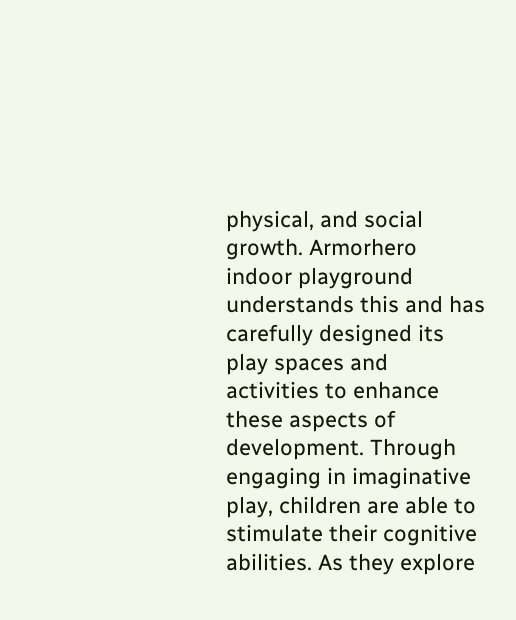physical, and social growth. Armorhero indoor playground understands this and has carefully designed its play spaces and activities to enhance these aspects of development. Through engaging in imaginative play, children are able to stimulate their cognitive abilities. As they explore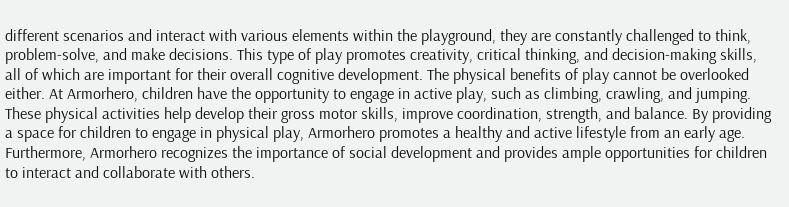different scenarios and interact with various elements within the playground, they are constantly challenged to think, problem-solve, and make decisions. This type of play promotes creativity, critical thinking, and decision-making skills, all of which are important for their overall cognitive development. The physical benefits of play cannot be overlooked either. At Armorhero, children have the opportunity to engage in active play, such as climbing, crawling, and jumping. These physical activities help develop their gross motor skills, improve coordination, strength, and balance. By providing a space for children to engage in physical play, Armorhero promotes a healthy and active lifestyle from an early age. Furthermore, Armorhero recognizes the importance of social development and provides ample opportunities for children to interact and collaborate with others.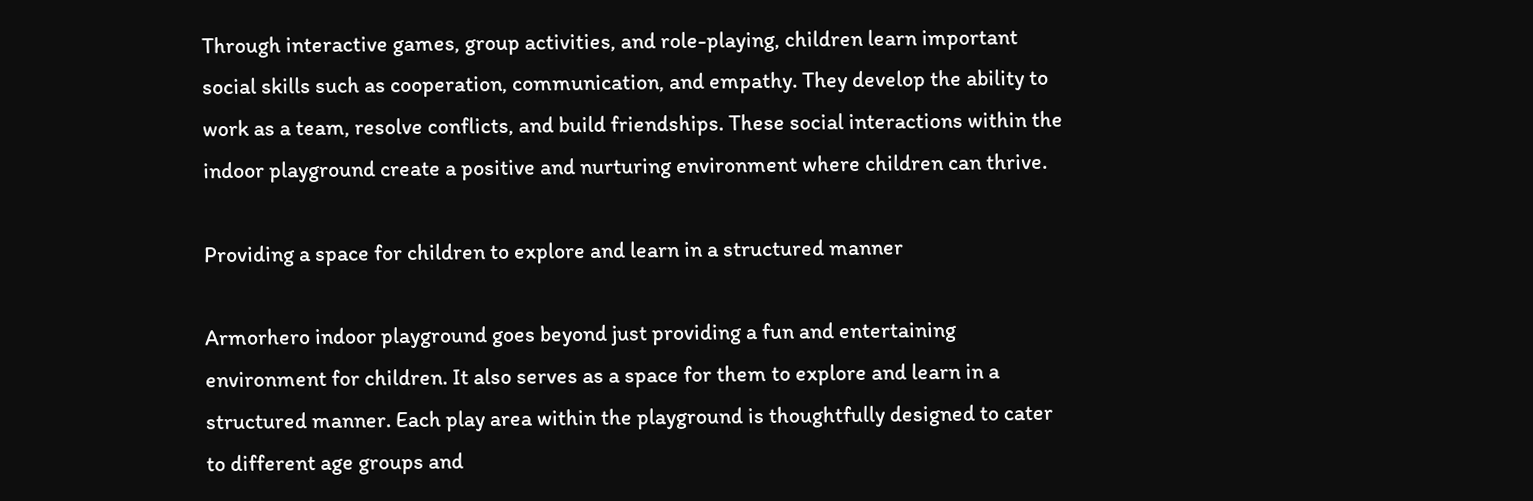Through interactive games, group activities, and role-playing, children learn important social skills such as cooperation, communication, and empathy. They develop the ability to work as a team, resolve conflicts, and build friendships. These social interactions within the indoor playground create a positive and nurturing environment where children can thrive.

Providing a space for children to explore and learn in a structured manner

Armorhero indoor playground goes beyond just providing a fun and entertaining environment for children. It also serves as a space for them to explore and learn in a structured manner. Each play area within the playground is thoughtfully designed to cater to different age groups and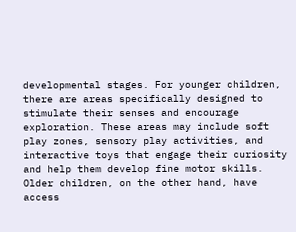developmental stages. For younger children, there are areas specifically designed to stimulate their senses and encourage exploration. These areas may include soft play zones, sensory play activities, and interactive toys that engage their curiosity and help them develop fine motor skills. Older children, on the other hand, have access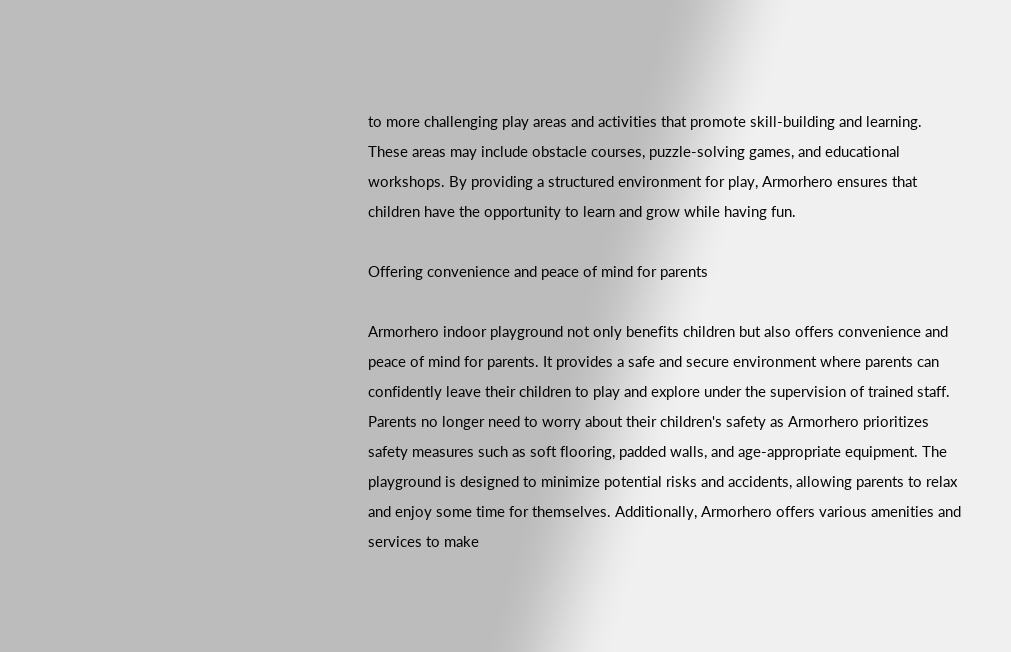to more challenging play areas and activities that promote skill-building and learning. These areas may include obstacle courses, puzzle-solving games, and educational workshops. By providing a structured environment for play, Armorhero ensures that children have the opportunity to learn and grow while having fun.

Offering convenience and peace of mind for parents

Armorhero indoor playground not only benefits children but also offers convenience and peace of mind for parents. It provides a safe and secure environment where parents can confidently leave their children to play and explore under the supervision of trained staff. Parents no longer need to worry about their children's safety as Armorhero prioritizes safety measures such as soft flooring, padded walls, and age-appropriate equipment. The playground is designed to minimize potential risks and accidents, allowing parents to relax and enjoy some time for themselves. Additionally, Armorhero offers various amenities and services to make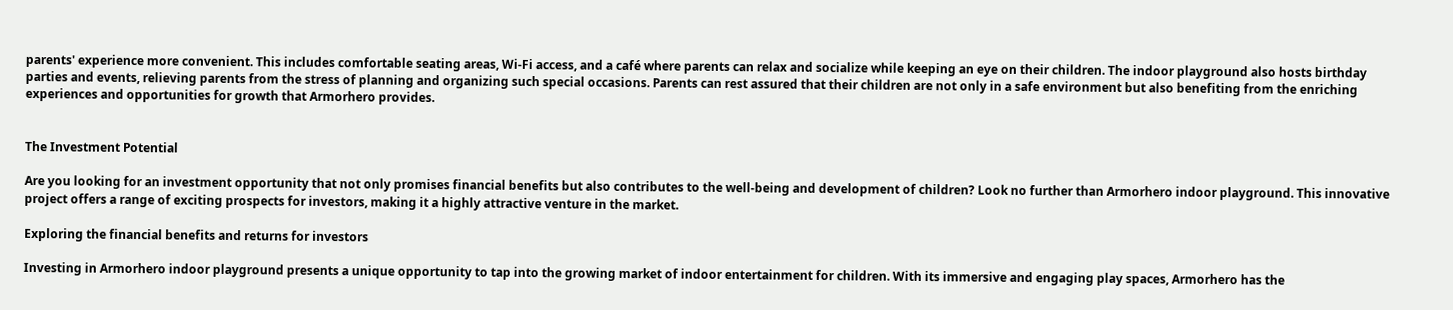parents' experience more convenient. This includes comfortable seating areas, Wi-Fi access, and a café where parents can relax and socialize while keeping an eye on their children. The indoor playground also hosts birthday parties and events, relieving parents from the stress of planning and organizing such special occasions. Parents can rest assured that their children are not only in a safe environment but also benefiting from the enriching experiences and opportunities for growth that Armorhero provides.


The Investment Potential

Are you looking for an investment opportunity that not only promises financial benefits but also contributes to the well-being and development of children? Look no further than Armorhero indoor playground. This innovative project offers a range of exciting prospects for investors, making it a highly attractive venture in the market.

Exploring the financial benefits and returns for investors

Investing in Armorhero indoor playground presents a unique opportunity to tap into the growing market of indoor entertainment for children. With its immersive and engaging play spaces, Armorhero has the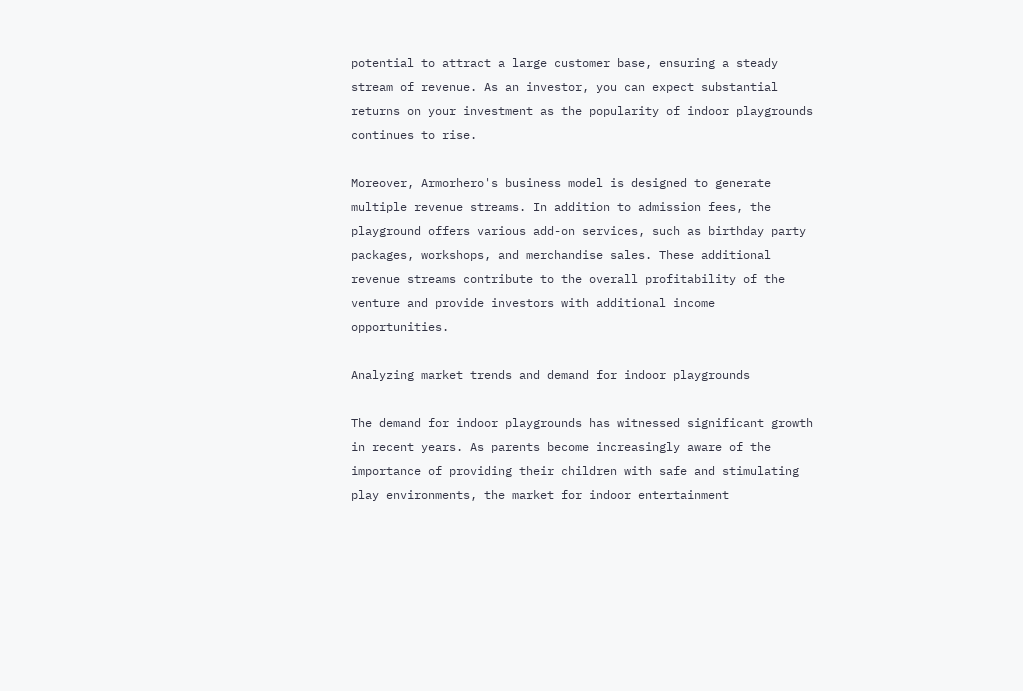potential to attract a large customer base, ensuring a steady stream of revenue. As an investor, you can expect substantial returns on your investment as the popularity of indoor playgrounds continues to rise.

Moreover, Armorhero's business model is designed to generate multiple revenue streams. In addition to admission fees, the playground offers various add-on services, such as birthday party packages, workshops, and merchandise sales. These additional revenue streams contribute to the overall profitability of the venture and provide investors with additional income opportunities.

Analyzing market trends and demand for indoor playgrounds

The demand for indoor playgrounds has witnessed significant growth in recent years. As parents become increasingly aware of the importance of providing their children with safe and stimulating play environments, the market for indoor entertainment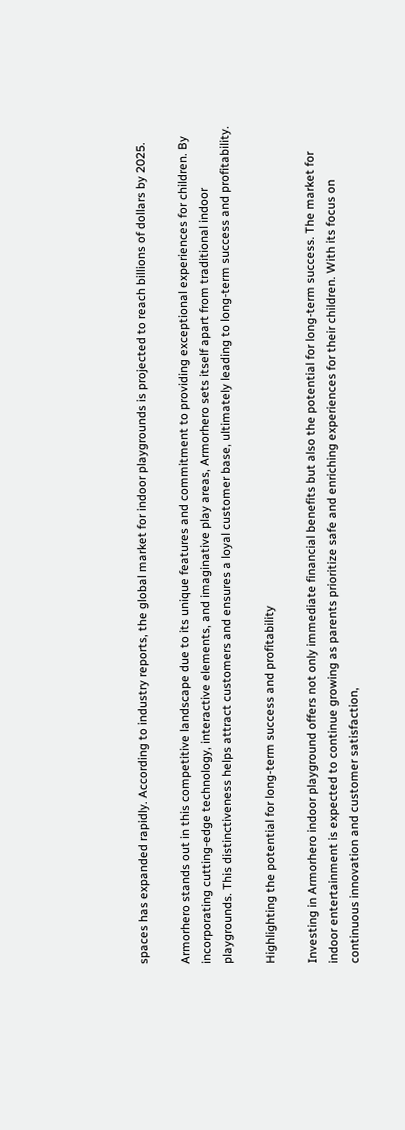spaces has expanded rapidly. According to industry reports, the global market for indoor playgrounds is projected to reach billions of dollars by 2025.

Armorhero stands out in this competitive landscape due to its unique features and commitment to providing exceptional experiences for children. By incorporating cutting-edge technology, interactive elements, and imaginative play areas, Armorhero sets itself apart from traditional indoor playgrounds. This distinctiveness helps attract customers and ensures a loyal customer base, ultimately leading to long-term success and profitability.

Highlighting the potential for long-term success and profitability

Investing in Armorhero indoor playground offers not only immediate financial benefits but also the potential for long-term success. The market for indoor entertainment is expected to continue growing as parents prioritize safe and enriching experiences for their children. With its focus on continuous innovation and customer satisfaction,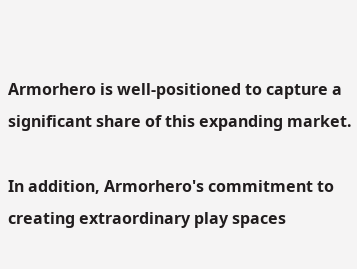Armorhero is well-positioned to capture a significant share of this expanding market.

In addition, Armorhero's commitment to creating extraordinary play spaces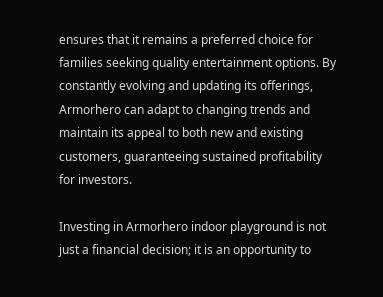ensures that it remains a preferred choice for families seeking quality entertainment options. By constantly evolving and updating its offerings, Armorhero can adapt to changing trends and maintain its appeal to both new and existing customers, guaranteeing sustained profitability for investors.

Investing in Armorhero indoor playground is not just a financial decision; it is an opportunity to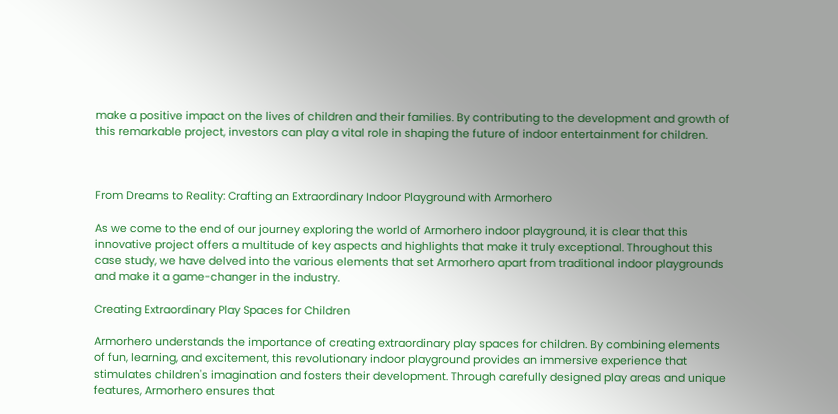make a positive impact on the lives of children and their families. By contributing to the development and growth of this remarkable project, investors can play a vital role in shaping the future of indoor entertainment for children.



From Dreams to Reality: Crafting an Extraordinary Indoor Playground with Armorhero

As we come to the end of our journey exploring the world of Armorhero indoor playground, it is clear that this innovative project offers a multitude of key aspects and highlights that make it truly exceptional. Throughout this case study, we have delved into the various elements that set Armorhero apart from traditional indoor playgrounds and make it a game-changer in the industry.

Creating Extraordinary Play Spaces for Children

Armorhero understands the importance of creating extraordinary play spaces for children. By combining elements of fun, learning, and excitement, this revolutionary indoor playground provides an immersive experience that stimulates children's imagination and fosters their development. Through carefully designed play areas and unique features, Armorhero ensures that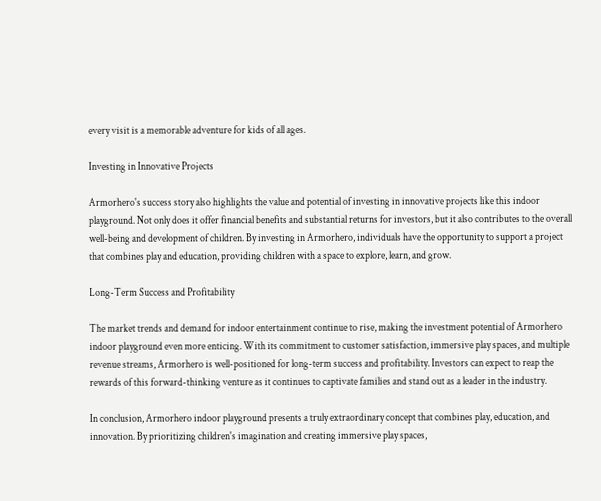every visit is a memorable adventure for kids of all ages.

Investing in Innovative Projects

Armorhero's success story also highlights the value and potential of investing in innovative projects like this indoor playground. Not only does it offer financial benefits and substantial returns for investors, but it also contributes to the overall well-being and development of children. By investing in Armorhero, individuals have the opportunity to support a project that combines play and education, providing children with a space to explore, learn, and grow.

Long-Term Success and Profitability

The market trends and demand for indoor entertainment continue to rise, making the investment potential of Armorhero indoor playground even more enticing. With its commitment to customer satisfaction, immersive play spaces, and multiple revenue streams, Armorhero is well-positioned for long-term success and profitability. Investors can expect to reap the rewards of this forward-thinking venture as it continues to captivate families and stand out as a leader in the industry.

In conclusion, Armorhero indoor playground presents a truly extraordinary concept that combines play, education, and innovation. By prioritizing children's imagination and creating immersive play spaces,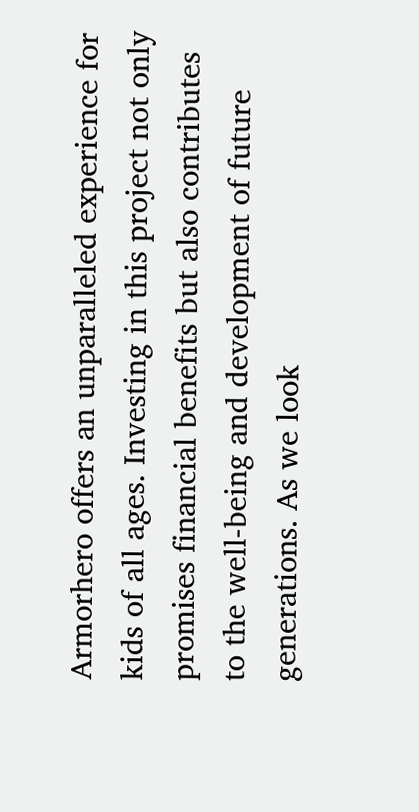Armorhero offers an unparalleled experience for kids of all ages. Investing in this project not only promises financial benefits but also contributes to the well-being and development of future generations. As we look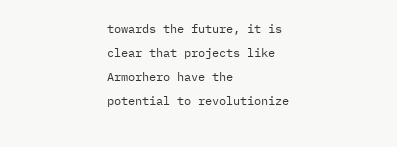towards the future, it is clear that projects like Armorhero have the potential to revolutionize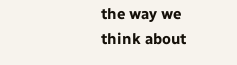the way we think about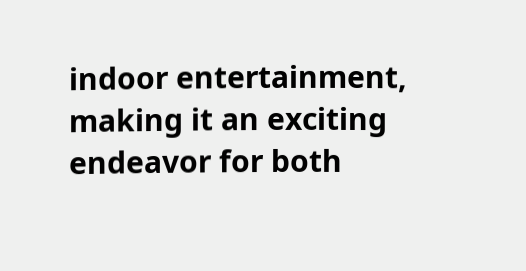indoor entertainment, making it an exciting endeavor for both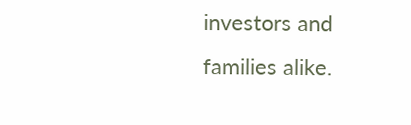investors and families alike.